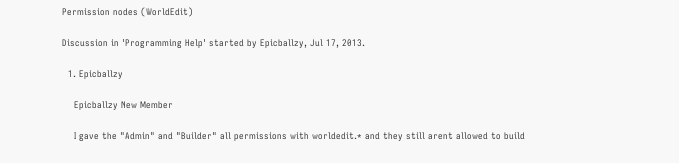Permission nodes (WorldEdit)

Discussion in 'Programming Help' started by Epicballzy, Jul 17, 2013.

  1. Epicballzy

    Epicballzy New Member

    I gave the "Admin" and "Builder" all permissions with worldedit.* and they still arent allowed to build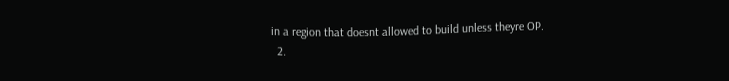in a region that doesnt allowed to build unless theyre OP.
  2.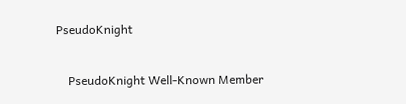PseudoKnight

    PseudoKnight Well-Known Member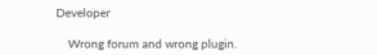Developer

    Wrong forum and wrong plugin.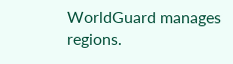WorldGuard manages regions.